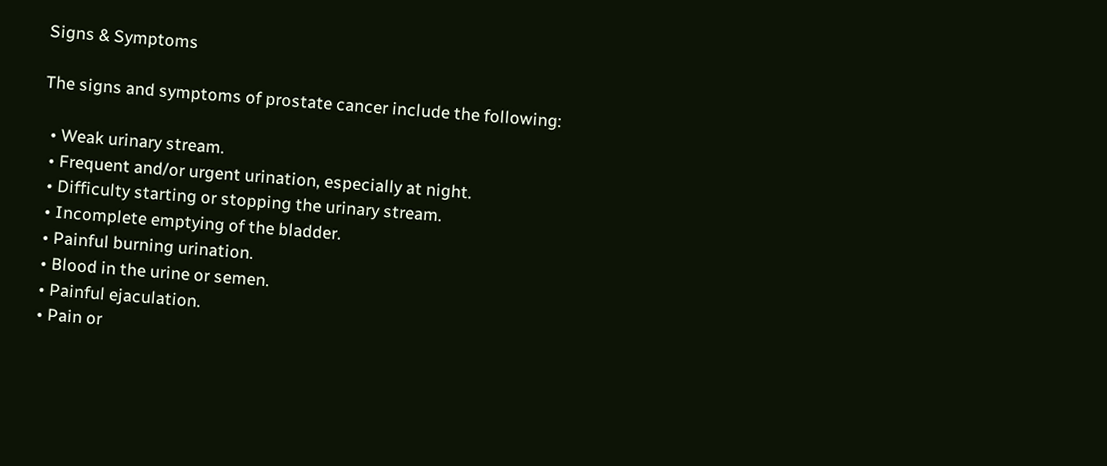Signs & Symptoms

The signs and symptoms of prostate cancer include the following:

  • Weak urinary stream.
  • Frequent and/or urgent urination, especially at night.
  • Difficulty starting or stopping the urinary stream.
  • Incomplete emptying of the bladder.
  • Painful burning urination.
  • Blood in the urine or semen.
  • Painful ejaculation.
  • Pain or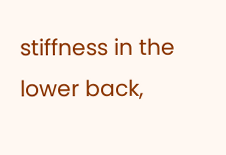stiffness in the lower back,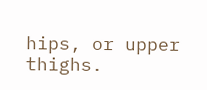hips, or upper thighs.